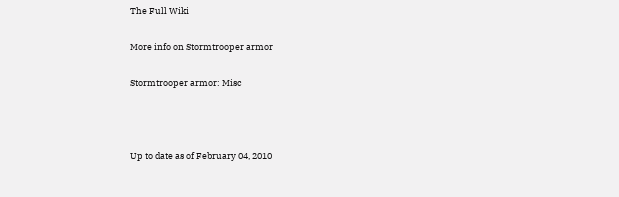The Full Wiki

More info on Stormtrooper armor

Stormtrooper armor: Misc



Up to date as of February 04, 2010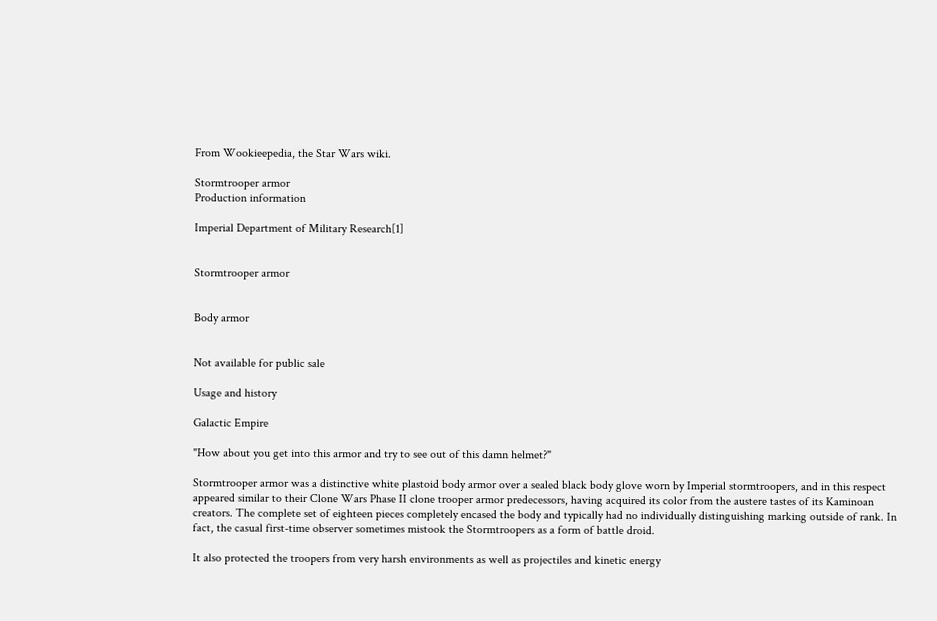From Wookieepedia, the Star Wars wiki.

Stormtrooper armor
Production information

Imperial Department of Military Research[1]


Stormtrooper armor


Body armor


Not available for public sale

Usage and history

Galactic Empire

"How about you get into this armor and try to see out of this damn helmet?"

Stormtrooper armor was a distinctive white plastoid body armor over a sealed black body glove worn by Imperial stormtroopers, and in this respect appeared similar to their Clone Wars Phase II clone trooper armor predecessors, having acquired its color from the austere tastes of its Kaminoan creators. The complete set of eighteen pieces completely encased the body and typically had no individually distinguishing marking outside of rank. In fact, the casual first-time observer sometimes mistook the Stormtroopers as a form of battle droid.

It also protected the troopers from very harsh environments as well as projectiles and kinetic energy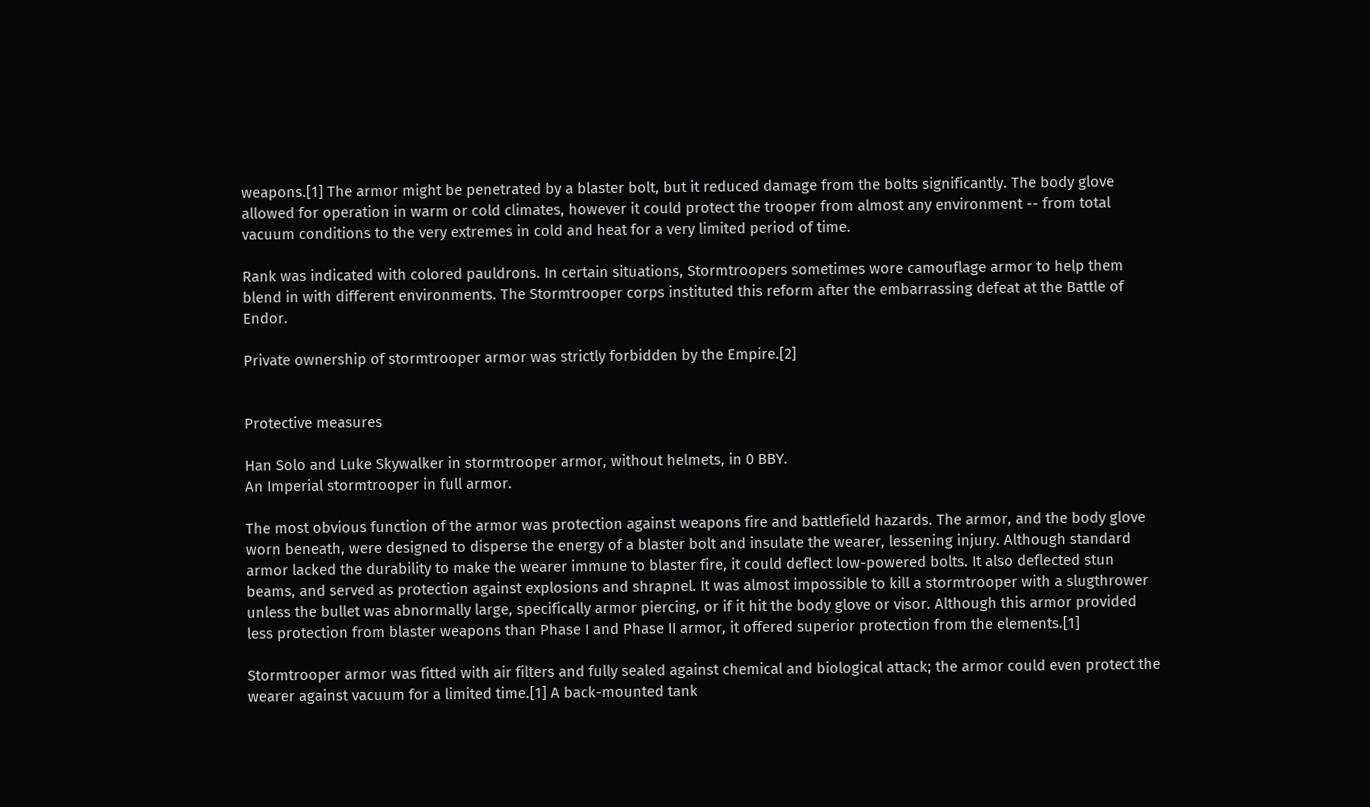weapons.[1] The armor might be penetrated by a blaster bolt, but it reduced damage from the bolts significantly. The body glove allowed for operation in warm or cold climates, however it could protect the trooper from almost any environment -- from total vacuum conditions to the very extremes in cold and heat for a very limited period of time.

Rank was indicated with colored pauldrons. In certain situations, Stormtroopers sometimes wore camouflage armor to help them blend in with different environments. The Stormtrooper corps instituted this reform after the embarrassing defeat at the Battle of Endor.

Private ownership of stormtrooper armor was strictly forbidden by the Empire.[2]


Protective measures

Han Solo and Luke Skywalker in stormtrooper armor, without helmets, in 0 BBY.
An Imperial stormtrooper in full armor.

The most obvious function of the armor was protection against weapons fire and battlefield hazards. The armor, and the body glove worn beneath, were designed to disperse the energy of a blaster bolt and insulate the wearer, lessening injury. Although standard armor lacked the durability to make the wearer immune to blaster fire, it could deflect low-powered bolts. It also deflected stun beams, and served as protection against explosions and shrapnel. It was almost impossible to kill a stormtrooper with a slugthrower unless the bullet was abnormally large, specifically armor piercing, or if it hit the body glove or visor. Although this armor provided less protection from blaster weapons than Phase I and Phase II armor, it offered superior protection from the elements.[1]

Stormtrooper armor was fitted with air filters and fully sealed against chemical and biological attack; the armor could even protect the wearer against vacuum for a limited time.[1] A back-mounted tank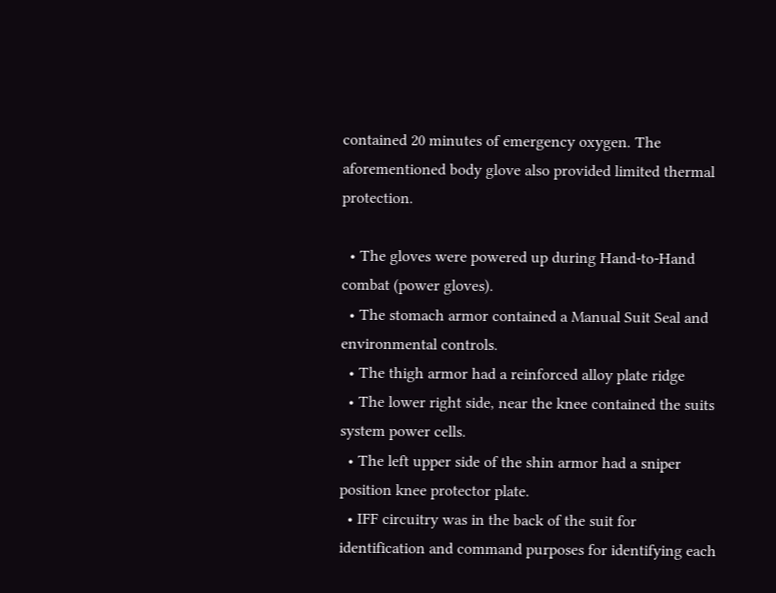contained 20 minutes of emergency oxygen. The aforementioned body glove also provided limited thermal protection.

  • The gloves were powered up during Hand-to-Hand combat (power gloves).
  • The stomach armor contained a Manual Suit Seal and environmental controls.
  • The thigh armor had a reinforced alloy plate ridge
  • The lower right side, near the knee contained the suits system power cells.
  • The left upper side of the shin armor had a sniper position knee protector plate.
  • IFF circuitry was in the back of the suit for identification and command purposes for identifying each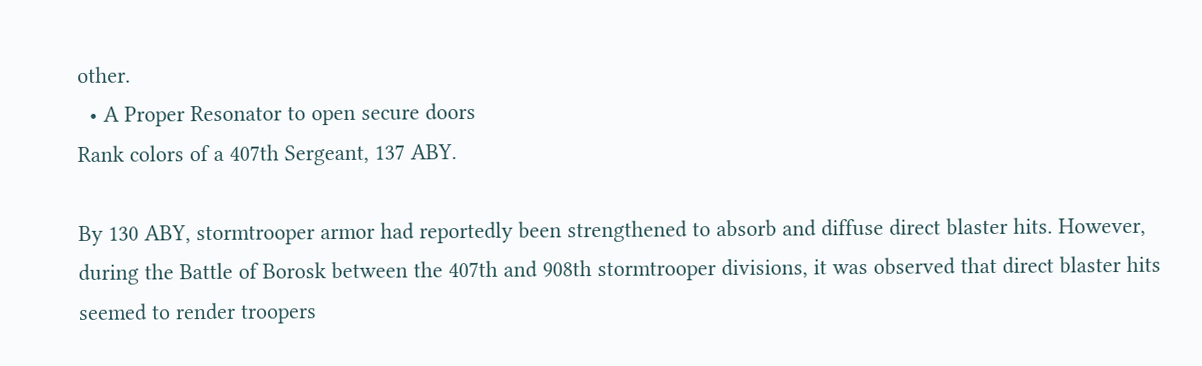other.
  • A Proper Resonator to open secure doors
Rank colors of a 407th Sergeant, 137 ABY.

By 130 ABY, stormtrooper armor had reportedly been strengthened to absorb and diffuse direct blaster hits. However, during the Battle of Borosk between the 407th and 908th stormtrooper divisions, it was observed that direct blaster hits seemed to render troopers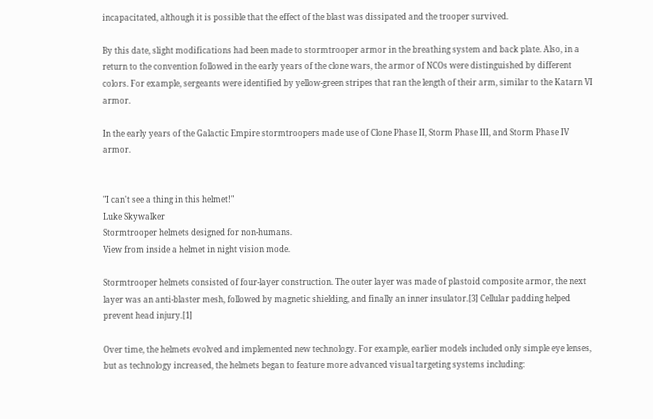incapacitated, although it is possible that the effect of the blast was dissipated and the trooper survived.

By this date, slight modifications had been made to stormtrooper armor in the breathing system and back plate. Also, in a return to the convention followed in the early years of the clone wars, the armor of NCOs were distinguished by different colors. For example, sergeants were identified by yellow-green stripes that ran the length of their arm, similar to the Katarn VI armor.

In the early years of the Galactic Empire stormtroopers made use of Clone Phase II, Storm Phase III, and Storm Phase IV armor.


"I can't see a thing in this helmet!"
Luke Skywalker
Stormtrooper helmets designed for non-humans.
View from inside a helmet in night vision mode.

Stormtrooper helmets consisted of four-layer construction. The outer layer was made of plastoid composite armor, the next layer was an anti-blaster mesh, followed by magnetic shielding, and finally an inner insulator.[3] Cellular padding helped prevent head injury.[1]

Over time, the helmets evolved and implemented new technology. For example, earlier models included only simple eye lenses, but as technology increased, the helmets began to feature more advanced visual targeting systems including: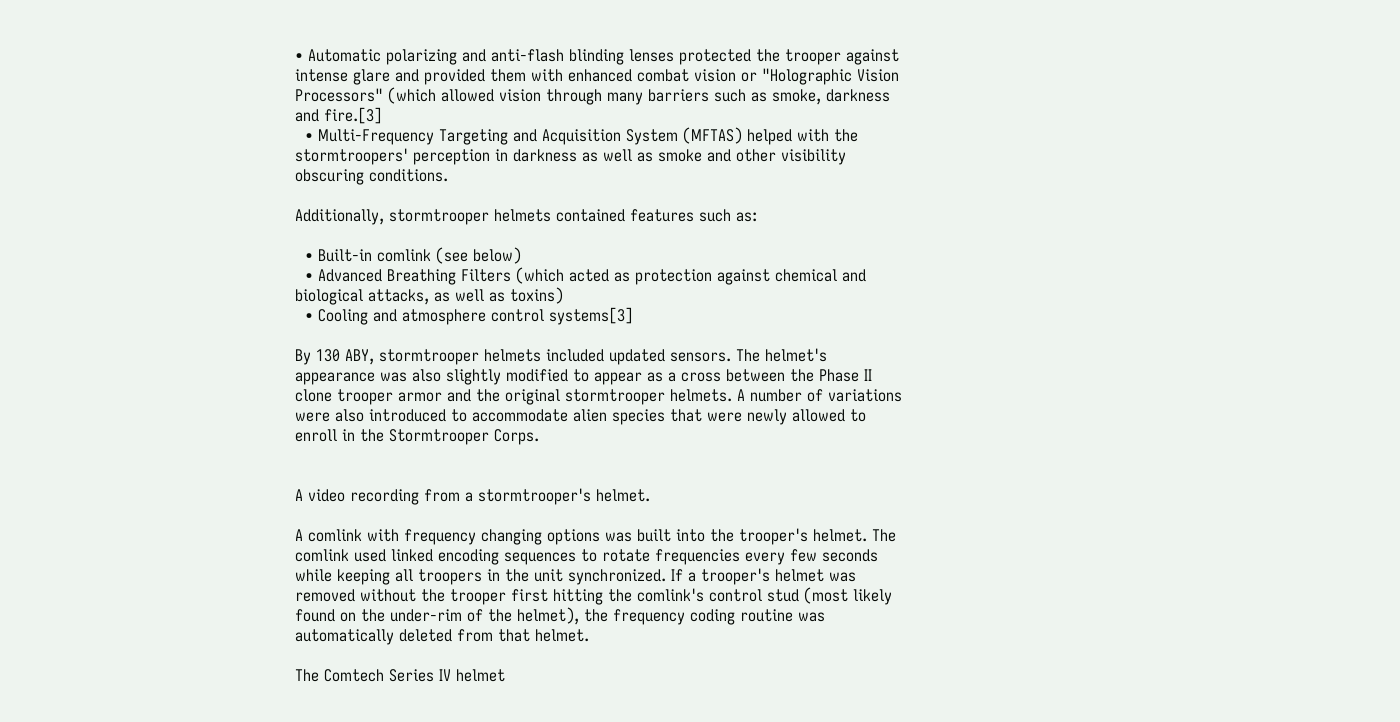• Automatic polarizing and anti-flash blinding lenses protected the trooper against intense glare and provided them with enhanced combat vision or "Holographic Vision Processors" (which allowed vision through many barriers such as smoke, darkness and fire.[3]
  • Multi-Frequency Targeting and Acquisition System (MFTAS) helped with the stormtroopers' perception in darkness as well as smoke and other visibility obscuring conditions.

Additionally, stormtrooper helmets contained features such as:

  • Built-in comlink (see below)
  • Advanced Breathing Filters (which acted as protection against chemical and biological attacks, as well as toxins)
  • Cooling and atmosphere control systems[3]

By 130 ABY, stormtrooper helmets included updated sensors. The helmet's appearance was also slightly modified to appear as a cross between the Phase II clone trooper armor and the original stormtrooper helmets. A number of variations were also introduced to accommodate alien species that were newly allowed to enroll in the Stormtrooper Corps.


A video recording from a stormtrooper's helmet.

A comlink with frequency changing options was built into the trooper's helmet. The comlink used linked encoding sequences to rotate frequencies every few seconds while keeping all troopers in the unit synchronized. If a trooper's helmet was removed without the trooper first hitting the comlink's control stud (most likely found on the under-rim of the helmet), the frequency coding routine was automatically deleted from that helmet.

The Comtech Series IV helmet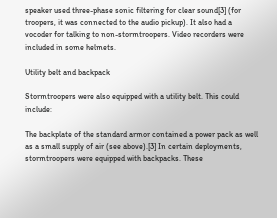speaker used three-phase sonic filtering for clear sound[3] (for troopers, it was connected to the audio pickup). It also had a vocoder for talking to non-stormtroopers. Video recorders were included in some helmets.

Utility belt and backpack

Stormtroopers were also equipped with a utility belt. This could include:

The backplate of the standard armor contained a power pack as well as a small supply of air (see above).[3] In certain deployments, stormtroopers were equipped with backpacks. These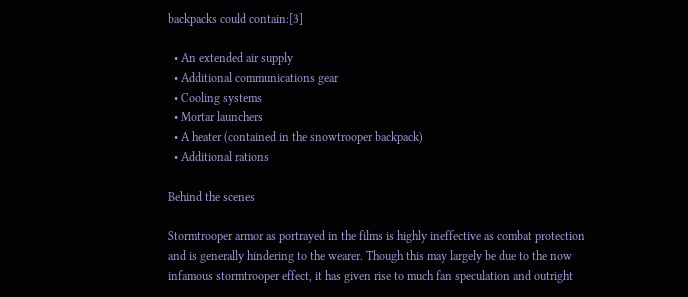backpacks could contain:[3]

  • An extended air supply
  • Additional communications gear
  • Cooling systems
  • Mortar launchers
  • A heater (contained in the snowtrooper backpack)
  • Additional rations

Behind the scenes

Stormtrooper armor as portrayed in the films is highly ineffective as combat protection and is generally hindering to the wearer. Though this may largely be due to the now infamous stormtrooper effect, it has given rise to much fan speculation and outright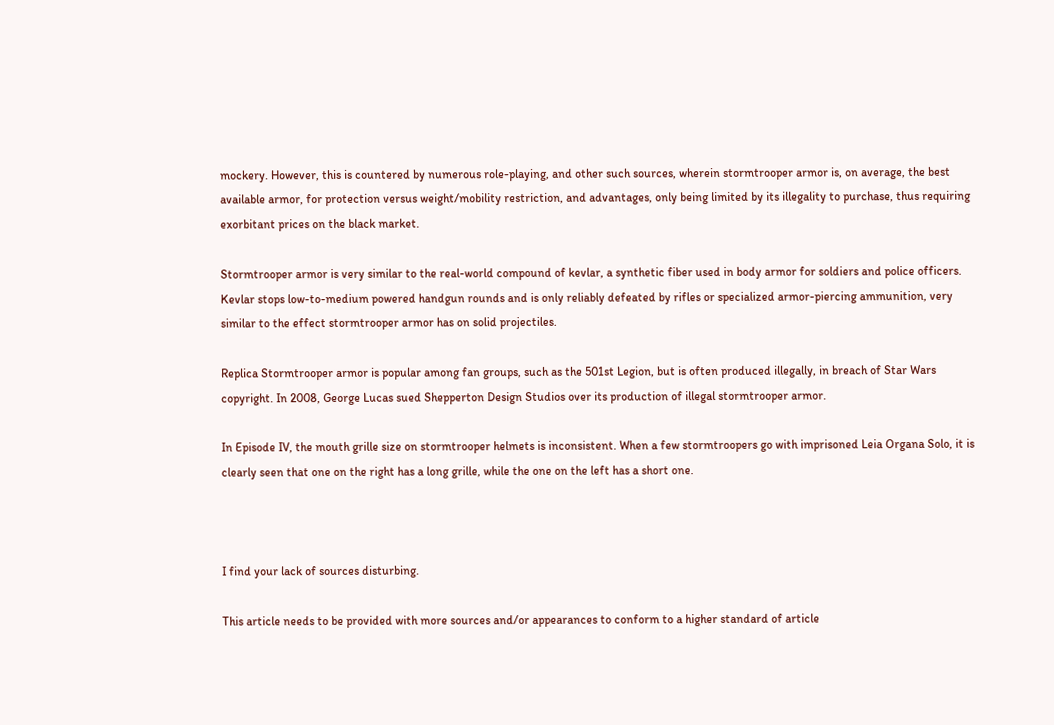mockery. However, this is countered by numerous role-playing, and other such sources, wherein stormtrooper armor is, on average, the best available armor, for protection versus weight/mobility restriction, and advantages, only being limited by its illegality to purchase, thus requiring exorbitant prices on the black market.

Stormtrooper armor is very similar to the real-world compound of kevlar, a synthetic fiber used in body armor for soldiers and police officers. Kevlar stops low-to-medium powered handgun rounds and is only reliably defeated by rifles or specialized armor-piercing ammunition, very similar to the effect stormtrooper armor has on solid projectiles.

Replica Stormtrooper armor is popular among fan groups, such as the 501st Legion, but is often produced illegally, in breach of Star Wars copyright. In 2008, George Lucas sued Shepperton Design Studios over its production of illegal stormtrooper armor.

In Episode IV, the mouth grille size on stormtrooper helmets is inconsistent. When a few stormtroopers go with imprisoned Leia Organa Solo, it is clearly seen that one on the right has a long grille, while the one on the left has a short one.



I find your lack of sources disturbing.

This article needs to be provided with more sources and/or appearances to conform to a higher standard of article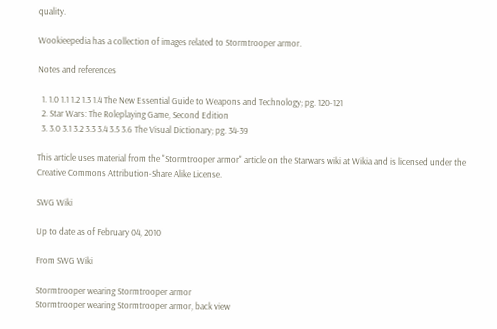quality.

Wookieepedia has a collection of images related to Stormtrooper armor.

Notes and references

  1. 1.0 1.1 1.2 1.3 1.4 The New Essential Guide to Weapons and Technology; pg. 120-121
  2. Star Wars: The Roleplaying Game, Second Edition
  3. 3.0 3.1 3.2 3.3 3.4 3.5 3.6 The Visual Dictionary; pg. 34-39

This article uses material from the "Stormtrooper armor" article on the Starwars wiki at Wikia and is licensed under the Creative Commons Attribution-Share Alike License.

SWG Wiki

Up to date as of February 04, 2010

From SWG Wiki

Stormtrooper wearing Stormtrooper armor
Stormtrooper wearing Stormtrooper armor, back view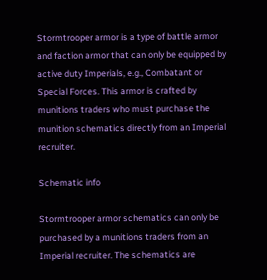Stormtrooper armor is a type of battle armor and faction armor that can only be equipped by active duty Imperials, e.g., Combatant or Special Forces. This armor is crafted by munitions traders who must purchase the munition schematics directly from an Imperial recruiter.

Schematic info

Stormtrooper armor schematics can only be purchased by a munitions traders from an Imperial recruiter. The schematics are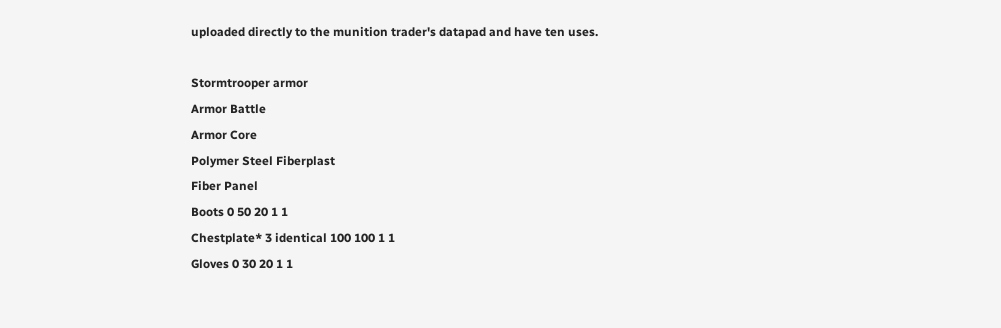uploaded directly to the munition trader's datapad and have ten uses.

Stormtrooper armor
Armor Battle
Armor Core
Polymer Steel Fiberplast
Fiber Panel
Boots 0 50 20 1 1
Chestplate* 3 identical 100 100 1 1
Gloves 0 30 20 1 1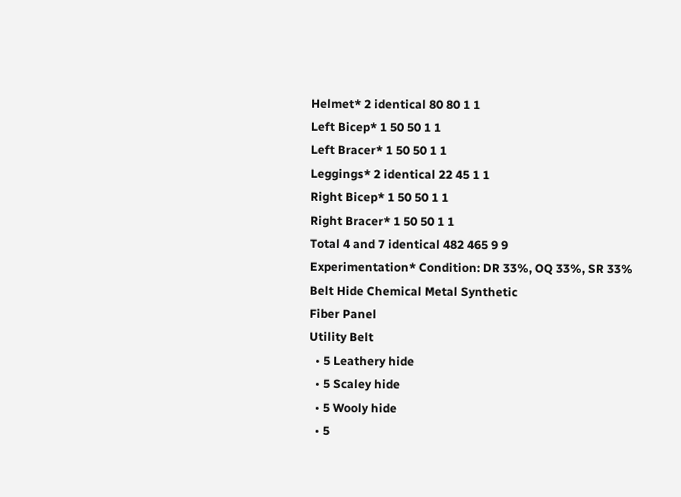Helmet* 2 identical 80 80 1 1
Left Bicep* 1 50 50 1 1
Left Bracer* 1 50 50 1 1
Leggings* 2 identical 22 45 1 1
Right Bicep* 1 50 50 1 1
Right Bracer* 1 50 50 1 1
Total 4 and 7 identical 482 465 9 9
Experimentation* Condition: DR 33%, OQ 33%, SR 33%
Belt Hide Chemical Metal Synthetic
Fiber Panel
Utility Belt
  • 5 Leathery hide
  • 5 Scaley hide
  • 5 Wooly hide
  • 5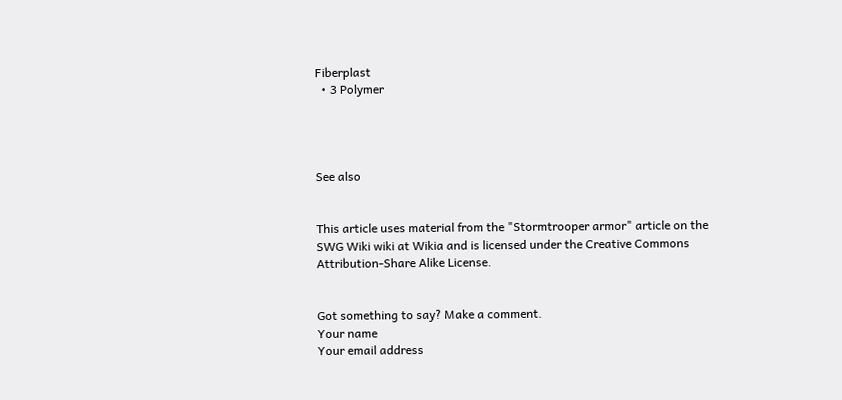Fiberplast
  • 3 Polymer




See also


This article uses material from the "Stormtrooper armor" article on the SWG Wiki wiki at Wikia and is licensed under the Creative Commons Attribution-Share Alike License.


Got something to say? Make a comment.
Your name
Your email address